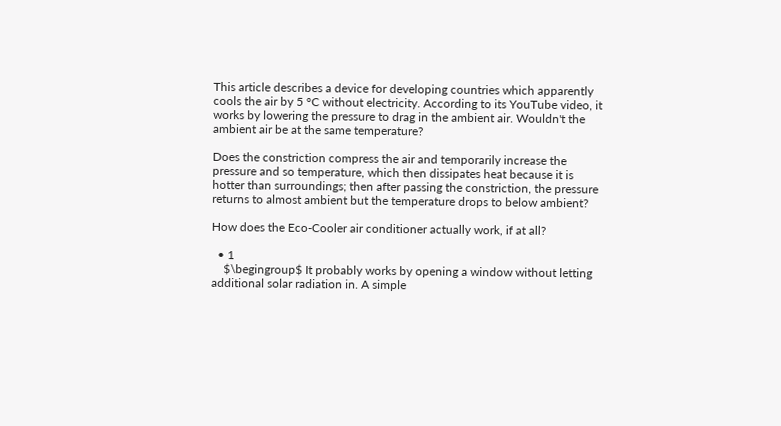This article describes a device for developing countries which apparently cools the air by 5 °C without electricity. According to its YouTube video, it works by lowering the pressure to drag in the ambient air. Wouldn't the ambient air be at the same temperature?

Does the constriction compress the air and temporarily increase the pressure and so temperature, which then dissipates heat because it is hotter than surroundings; then after passing the constriction, the pressure returns to almost ambient but the temperature drops to below ambient?

How does the Eco-Cooler air conditioner actually work, if at all?

  • 1
    $\begingroup$ It probably works by opening a window without letting additional solar radiation in. A simple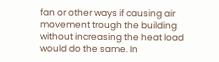fan or other ways if causing air movement trough the building without increasing the heat load would do the same. In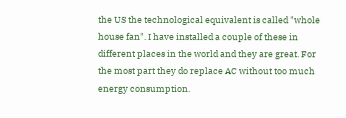the US the technological equivalent is called "whole house fan". I have installed a couple of these in different places in the world and they are great. For the most part they do replace AC without too much energy consumption.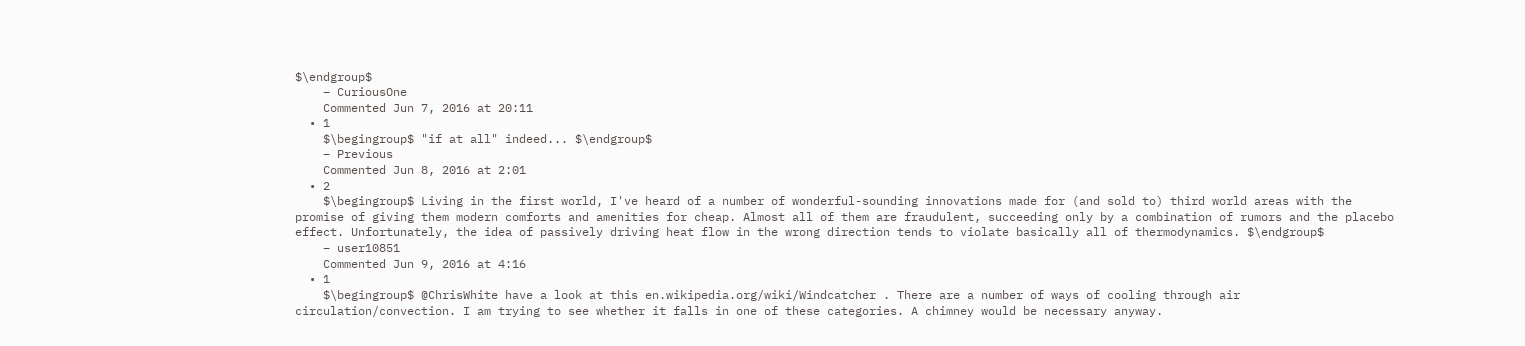$\endgroup$
    – CuriousOne
    Commented Jun 7, 2016 at 20:11
  • 1
    $\begingroup$ "if at all" indeed... $\endgroup$
    – Previous
    Commented Jun 8, 2016 at 2:01
  • 2
    $\begingroup$ Living in the first world, I've heard of a number of wonderful-sounding innovations made for (and sold to) third world areas with the promise of giving them modern comforts and amenities for cheap. Almost all of them are fraudulent, succeeding only by a combination of rumors and the placebo effect. Unfortunately, the idea of passively driving heat flow in the wrong direction tends to violate basically all of thermodynamics. $\endgroup$
    – user10851
    Commented Jun 9, 2016 at 4:16
  • 1
    $\begingroup$ @ChrisWhite have a look at this en.wikipedia.org/wiki/Windcatcher . There are a number of ways of cooling through air circulation/convection. I am trying to see whether it falls in one of these categories. A chimney would be necessary anyway.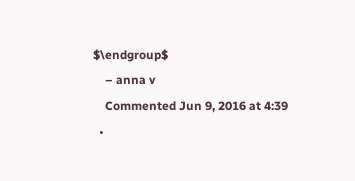$\endgroup$
    – anna v
    Commented Jun 9, 2016 at 4:39
  •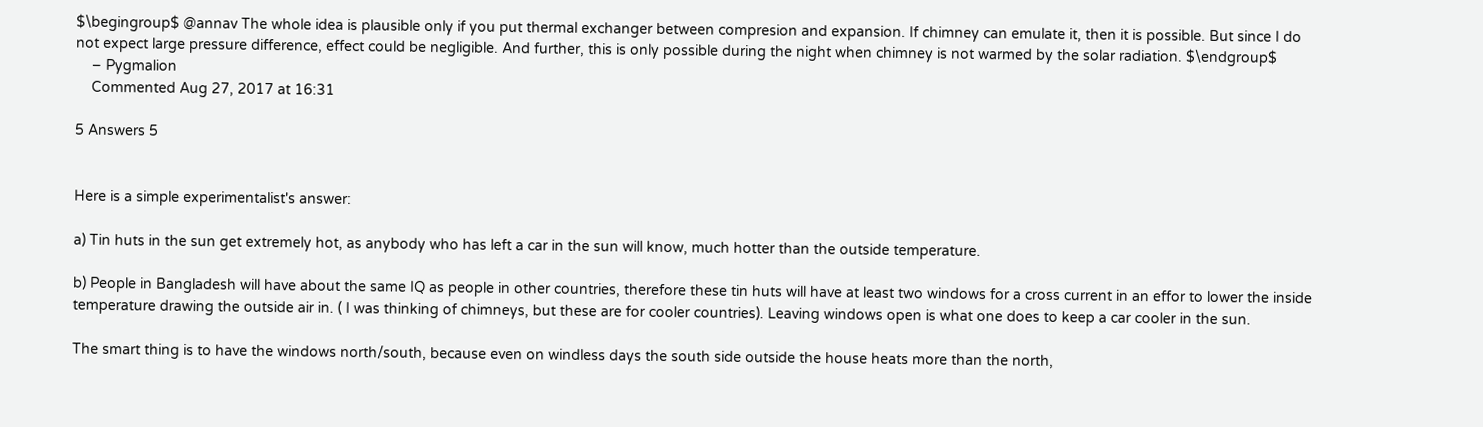$\begingroup$ @annav The whole idea is plausible only if you put thermal exchanger between compresion and expansion. If chimney can emulate it, then it is possible. But since I do not expect large pressure difference, effect could be negligible. And further, this is only possible during the night when chimney is not warmed by the solar radiation. $\endgroup$
    – Pygmalion
    Commented Aug 27, 2017 at 16:31

5 Answers 5


Here is a simple experimentalist's answer:

a) Tin huts in the sun get extremely hot, as anybody who has left a car in the sun will know, much hotter than the outside temperature.

b) People in Bangladesh will have about the same IQ as people in other countries, therefore these tin huts will have at least two windows for a cross current in an effor to lower the inside temperature drawing the outside air in. ( I was thinking of chimneys, but these are for cooler countries). Leaving windows open is what one does to keep a car cooler in the sun.

The smart thing is to have the windows north/south, because even on windless days the south side outside the house heats more than the north,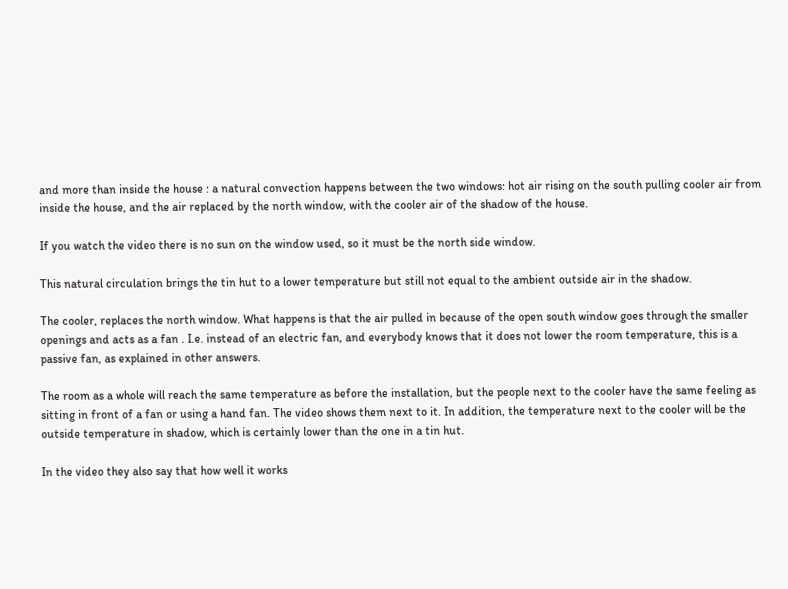and more than inside the house : a natural convection happens between the two windows: hot air rising on the south pulling cooler air from inside the house, and the air replaced by the north window, with the cooler air of the shadow of the house.

If you watch the video there is no sun on the window used, so it must be the north side window.

This natural circulation brings the tin hut to a lower temperature but still not equal to the ambient outside air in the shadow.

The cooler, replaces the north window. What happens is that the air pulled in because of the open south window goes through the smaller openings and acts as a fan . I.e. instead of an electric fan, and everybody knows that it does not lower the room temperature, this is a passive fan, as explained in other answers.

The room as a whole will reach the same temperature as before the installation, but the people next to the cooler have the same feeling as sitting in front of a fan or using a hand fan. The video shows them next to it. In addition, the temperature next to the cooler will be the outside temperature in shadow, which is certainly lower than the one in a tin hut.

In the video they also say that how well it works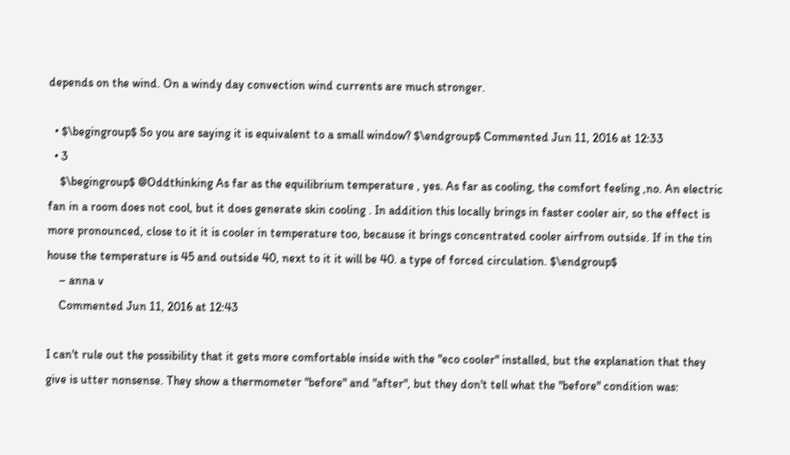depends on the wind. On a windy day convection wind currents are much stronger.

  • $\begingroup$ So you are saying it is equivalent to a small window? $\endgroup$ Commented Jun 11, 2016 at 12:33
  • 3
    $\begingroup$ @Oddthinking As far as the equilibrium temperature , yes. As far as cooling, the comfort feeling ,no. An electric fan in a room does not cool, but it does generate skin cooling . In addition this locally brings in faster cooler air, so the effect is more pronounced, close to it it is cooler in temperature too, because it brings concentrated cooler airfrom outside. If in the tin house the temperature is 45 and outside 40, next to it it will be 40. a type of forced circulation. $\endgroup$
    – anna v
    Commented Jun 11, 2016 at 12:43

I can't rule out the possibility that it gets more comfortable inside with the "eco cooler" installed, but the explanation that they give is utter nonsense. They show a thermometer "before" and "after", but they don't tell what the "before" condition was: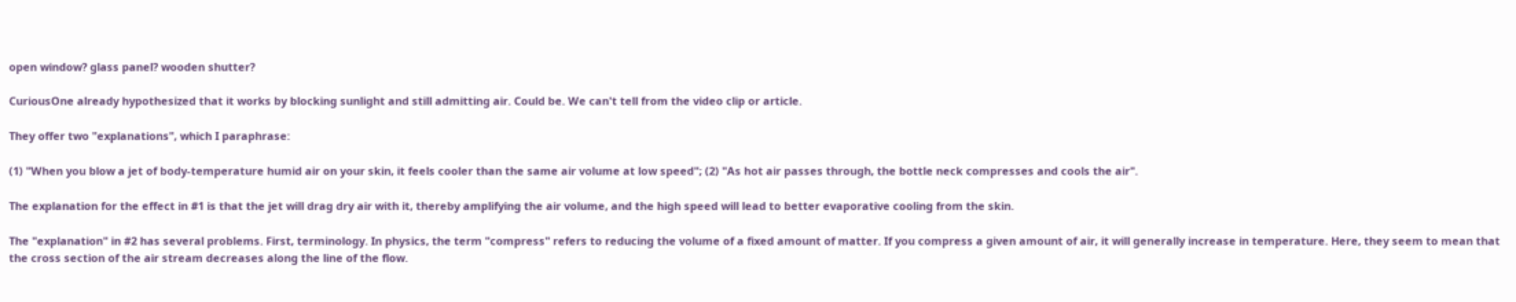open window? glass panel? wooden shutter?

CuriousOne already hypothesized that it works by blocking sunlight and still admitting air. Could be. We can't tell from the video clip or article.

They offer two "explanations", which I paraphrase:

(1) "When you blow a jet of body-temperature humid air on your skin, it feels cooler than the same air volume at low speed"; (2) "As hot air passes through, the bottle neck compresses and cools the air".

The explanation for the effect in #1 is that the jet will drag dry air with it, thereby amplifying the air volume, and the high speed will lead to better evaporative cooling from the skin.

The "explanation" in #2 has several problems. First, terminology. In physics, the term "compress" refers to reducing the volume of a fixed amount of matter. If you compress a given amount of air, it will generally increase in temperature. Here, they seem to mean that the cross section of the air stream decreases along the line of the flow.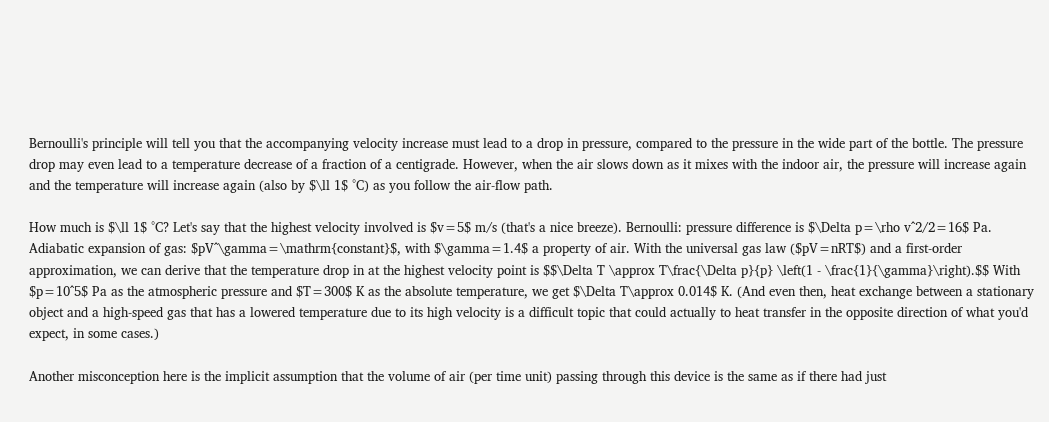Bernoulli's principle will tell you that the accompanying velocity increase must lead to a drop in pressure, compared to the pressure in the wide part of the bottle. The pressure drop may even lead to a temperature decrease of a fraction of a centigrade. However, when the air slows down as it mixes with the indoor air, the pressure will increase again and the temperature will increase again (also by $\ll 1$ °C) as you follow the air-flow path.

How much is $\ll 1$ °C? Let's say that the highest velocity involved is $v=5$ m/s (that's a nice breeze). Bernoulli: pressure difference is $\Delta p=\rho v^2/2=16$ Pa. Adiabatic expansion of gas: $pV^\gamma=\mathrm{constant}$, with $\gamma=1.4$ a property of air. With the universal gas law ($pV=nRT$) and a first-order approximation, we can derive that the temperature drop in at the highest velocity point is $$\Delta T \approx T\frac{\Delta p}{p} \left(1 - \frac{1}{\gamma}\right).$$ With $p=10^5$ Pa as the atmospheric pressure and $T=300$ K as the absolute temperature, we get $\Delta T\approx 0.014$ K. (And even then, heat exchange between a stationary object and a high-speed gas that has a lowered temperature due to its high velocity is a difficult topic that could actually to heat transfer in the opposite direction of what you'd expect, in some cases.)

Another misconception here is the implicit assumption that the volume of air (per time unit) passing through this device is the same as if there had just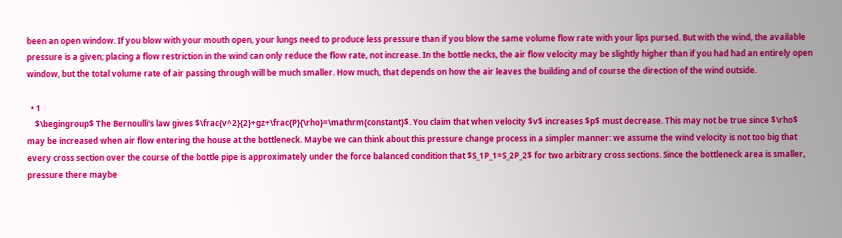been an open window. If you blow with your mouth open, your lungs need to produce less pressure than if you blow the same volume flow rate with your lips pursed. But with the wind, the available pressure is a given; placing a flow restriction in the wind can only reduce the flow rate, not increase. In the bottle necks, the air flow velocity may be slightly higher than if you had had an entirely open window, but the total volume rate of air passing through will be much smaller. How much, that depends on how the air leaves the building and of course the direction of the wind outside.

  • 1
    $\begingroup$ The Bernoulli's law gives $\frac{v^2}{2}+gz+\frac{P}{\rho}=\mathrm{constant}$. You claim that when velocity $v$ increases $p$ must decrease. This may not be true since $\rho$ may be increased when air flow entering the house at the bottleneck. Maybe we can think about this pressure change process in a simpler manner: we assume the wind velocity is not too big that every cross section over the course of the bottle pipe is approximately under the force balanced condition that $S_1P_1=S_2P_2$ for two arbitrary cross sections. Since the bottleneck area is smaller, pressure there maybe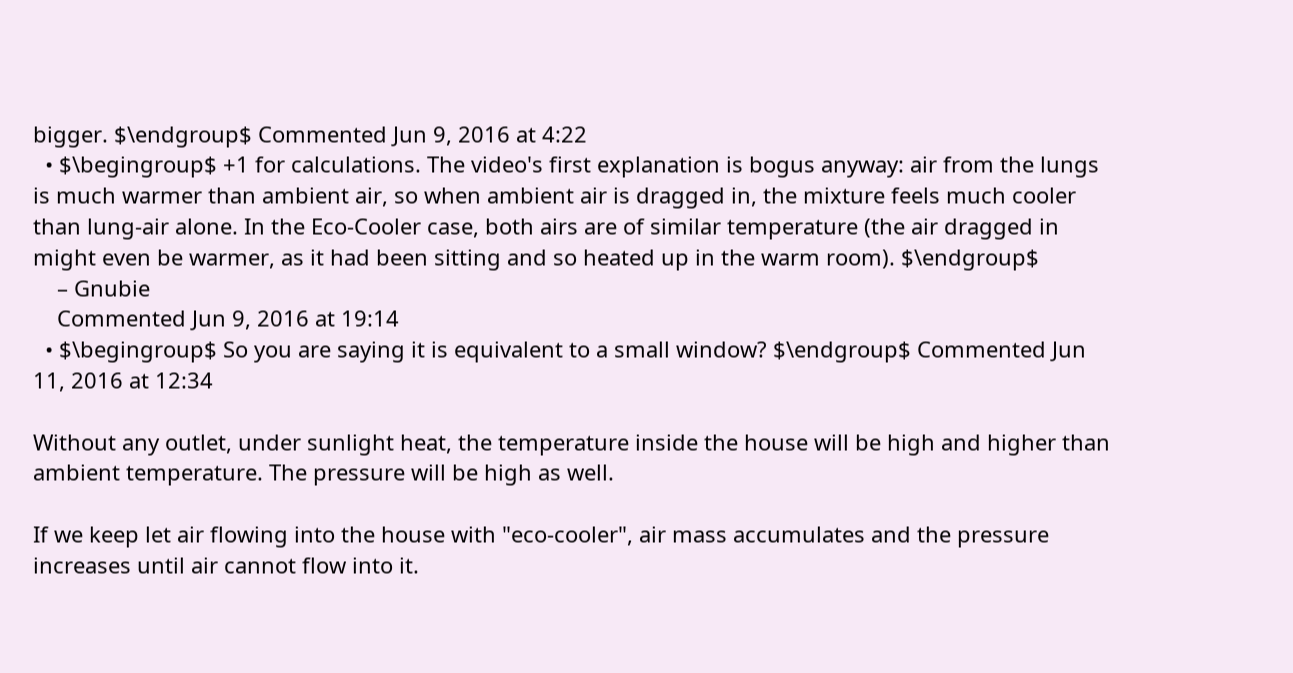bigger. $\endgroup$ Commented Jun 9, 2016 at 4:22
  • $\begingroup$ +1 for calculations. The video's first explanation is bogus anyway: air from the lungs is much warmer than ambient air, so when ambient air is dragged in, the mixture feels much cooler than lung-air alone. In the Eco-Cooler case, both airs are of similar temperature (the air dragged in might even be warmer, as it had been sitting and so heated up in the warm room). $\endgroup$
    – Gnubie
    Commented Jun 9, 2016 at 19:14
  • $\begingroup$ So you are saying it is equivalent to a small window? $\endgroup$ Commented Jun 11, 2016 at 12:34

Without any outlet, under sunlight heat, the temperature inside the house will be high and higher than ambient temperature. The pressure will be high as well.

If we keep let air flowing into the house with "eco-cooler", air mass accumulates and the pressure increases until air cannot flow into it.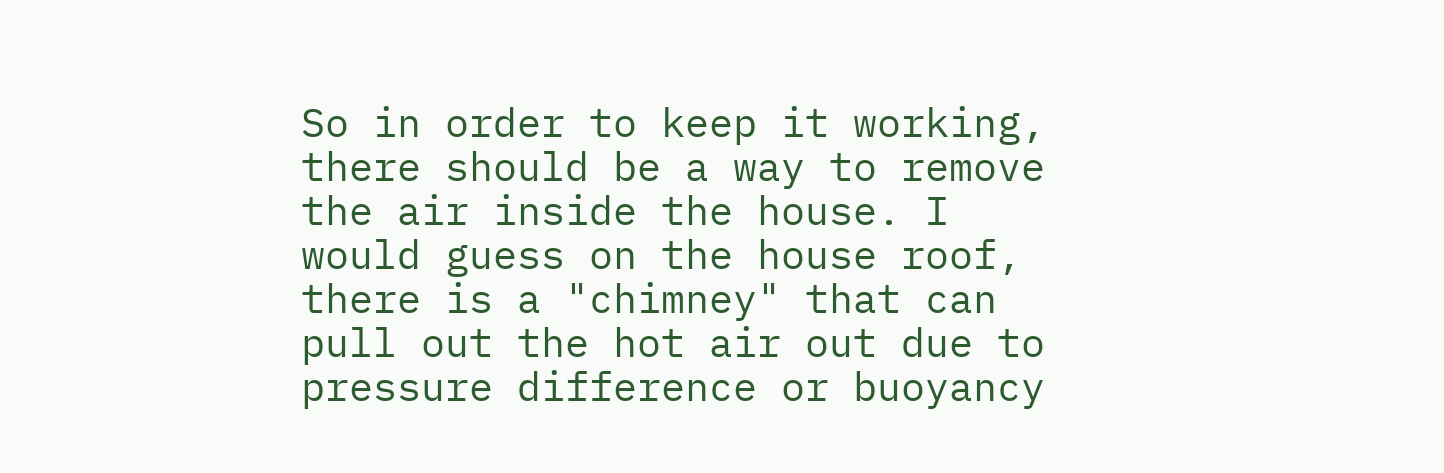So in order to keep it working, there should be a way to remove the air inside the house. I would guess on the house roof, there is a "chimney" that can pull out the hot air out due to pressure difference or buoyancy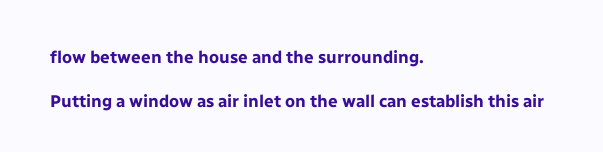flow between the house and the surrounding.

Putting a window as air inlet on the wall can establish this air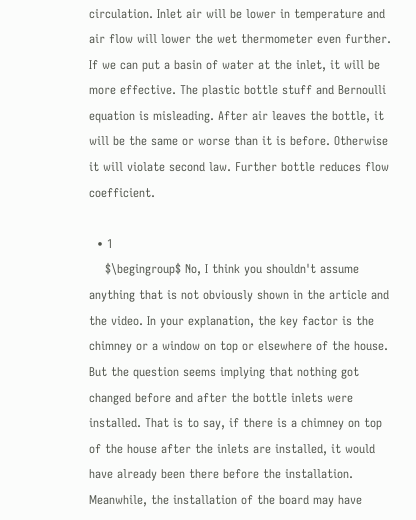circulation. Inlet air will be lower in temperature and air flow will lower the wet thermometer even further. If we can put a basin of water at the inlet, it will be more effective. The plastic bottle stuff and Bernoulli equation is misleading. After air leaves the bottle, it will be the same or worse than it is before. Otherwise it will violate second law. Further bottle reduces flow coefficient.

  • 1
    $\begingroup$ No, I think you shouldn't assume anything that is not obviously shown in the article and the video. In your explanation, the key factor is the chimney or a window on top or elsewhere of the house. But the question seems implying that nothing got changed before and after the bottle inlets were installed. That is to say, if there is a chimney on top of the house after the inlets are installed, it would have already been there before the installation. Meanwhile, the installation of the board may have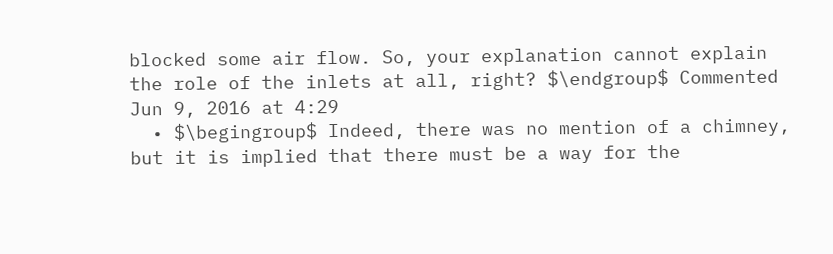blocked some air flow. So, your explanation cannot explain the role of the inlets at all, right? $\endgroup$ Commented Jun 9, 2016 at 4:29
  • $\begingroup$ Indeed, there was no mention of a chimney, but it is implied that there must be a way for the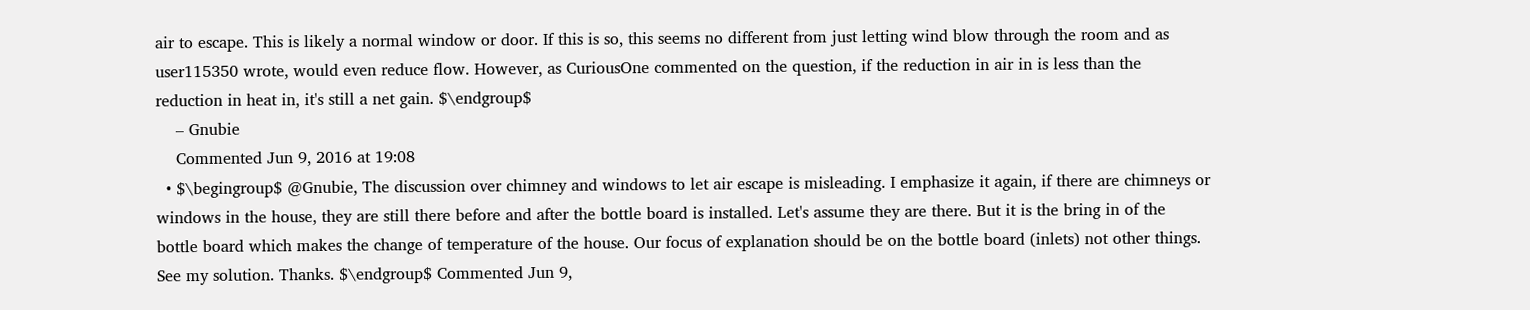air to escape. This is likely a normal window or door. If this is so, this seems no different from just letting wind blow through the room and as user115350 wrote, would even reduce flow. However, as CuriousOne commented on the question, if the reduction in air in is less than the reduction in heat in, it's still a net gain. $\endgroup$
    – Gnubie
    Commented Jun 9, 2016 at 19:08
  • $\begingroup$ @Gnubie, The discussion over chimney and windows to let air escape is misleading. I emphasize it again, if there are chimneys or windows in the house, they are still there before and after the bottle board is installed. Let's assume they are there. But it is the bring in of the bottle board which makes the change of temperature of the house. Our focus of explanation should be on the bottle board (inlets) not other things. See my solution. Thanks. $\endgroup$ Commented Jun 9,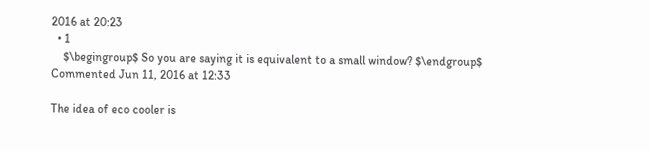2016 at 20:23
  • 1
    $\begingroup$ So you are saying it is equivalent to a small window? $\endgroup$ Commented Jun 11, 2016 at 12:33

The idea of eco cooler is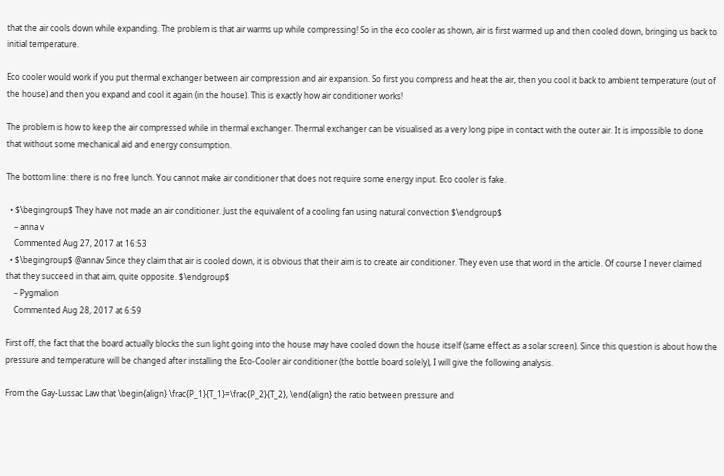that the air cools down while expanding. The problem is that air warms up while compressing! So in the eco cooler as shown, air is first warmed up and then cooled down, bringing us back to initial temperature.

Eco cooler would work if you put thermal exchanger between air compression and air expansion. So first you compress and heat the air, then you cool it back to ambient temperature (out of the house) and then you expand and cool it again (in the house). This is exactly how air conditioner works!

The problem is how to keep the air compressed while in thermal exchanger. Thermal exchanger can be visualised as a very long pipe in contact with the outer air. It is impossible to done that without some mechanical aid and energy consumption.

The bottom line: there is no free lunch. You cannot make air conditioner that does not require some energy input. Eco cooler is fake.

  • $\begingroup$ They have not made an air conditioner. Just the equivalent of a cooling fan using natural convection $\endgroup$
    – anna v
    Commented Aug 27, 2017 at 16:53
  • $\begingroup$ @annav Since they claim that air is cooled down, it is obvious that their aim is to create air conditioner. They even use that word in the article. Of course I never claimed that they succeed in that aim, quite opposite. $\endgroup$
    – Pygmalion
    Commented Aug 28, 2017 at 6:59

First off, the fact that the board actually blocks the sun light going into the house may have cooled down the house itself (same effect as a solar screen). Since this question is about how the pressure and temperature will be changed after installing the Eco-Cooler air conditioner (the bottle board solely), I will give the following analysis.

From the Gay-Lussac Law that \begin{align} \frac{P_1}{T_1}=\frac{P_2}{T_2}, \end{align} the ratio between pressure and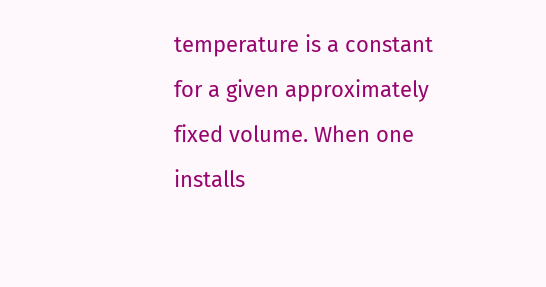temperature is a constant for a given approximately fixed volume. When one installs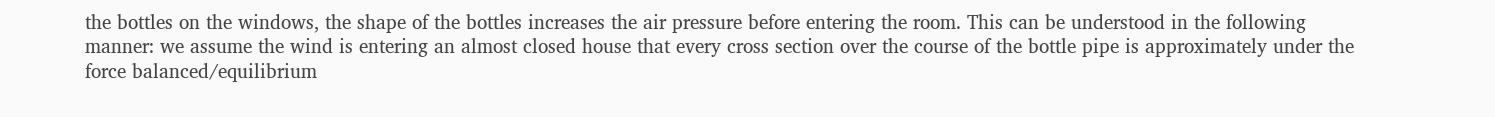the bottles on the windows, the shape of the bottles increases the air pressure before entering the room. This can be understood in the following manner: we assume the wind is entering an almost closed house that every cross section over the course of the bottle pipe is approximately under the force balanced/equilibrium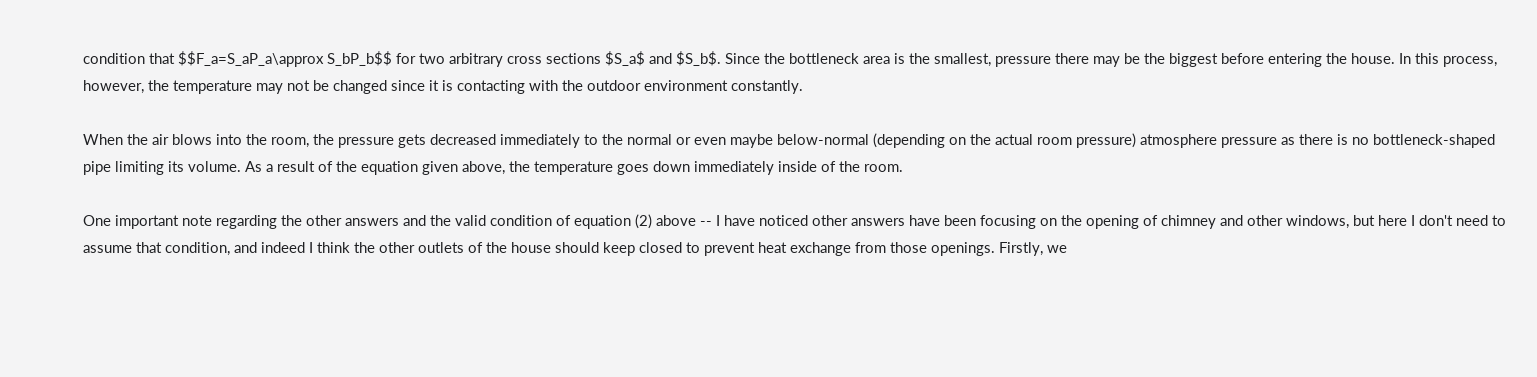condition that $$F_a=S_aP_a\approx S_bP_b$$ for two arbitrary cross sections $S_a$ and $S_b$. Since the bottleneck area is the smallest, pressure there may be the biggest before entering the house. In this process, however, the temperature may not be changed since it is contacting with the outdoor environment constantly.

When the air blows into the room, the pressure gets decreased immediately to the normal or even maybe below-normal (depending on the actual room pressure) atmosphere pressure as there is no bottleneck-shaped pipe limiting its volume. As a result of the equation given above, the temperature goes down immediately inside of the room.

One important note regarding the other answers and the valid condition of equation (2) above -- I have noticed other answers have been focusing on the opening of chimney and other windows, but here I don't need to assume that condition, and indeed I think the other outlets of the house should keep closed to prevent heat exchange from those openings. Firstly, we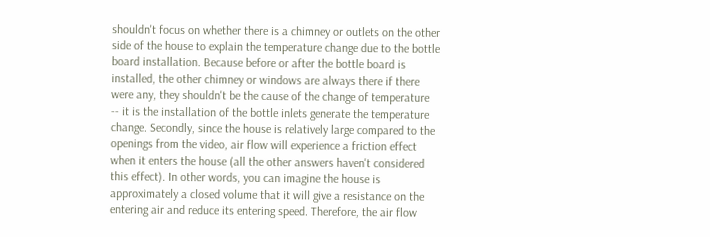shouldn't focus on whether there is a chimney or outlets on the other side of the house to explain the temperature change due to the bottle board installation. Because before or after the bottle board is installed, the other chimney or windows are always there if there were any, they shouldn't be the cause of the change of temperature -- it is the installation of the bottle inlets generate the temperature change. Secondly, since the house is relatively large compared to the openings from the video, air flow will experience a friction effect when it enters the house (all the other answers haven't considered this effect). In other words, you can imagine the house is approximately a closed volume that it will give a resistance on the entering air and reduce its entering speed. Therefore, the air flow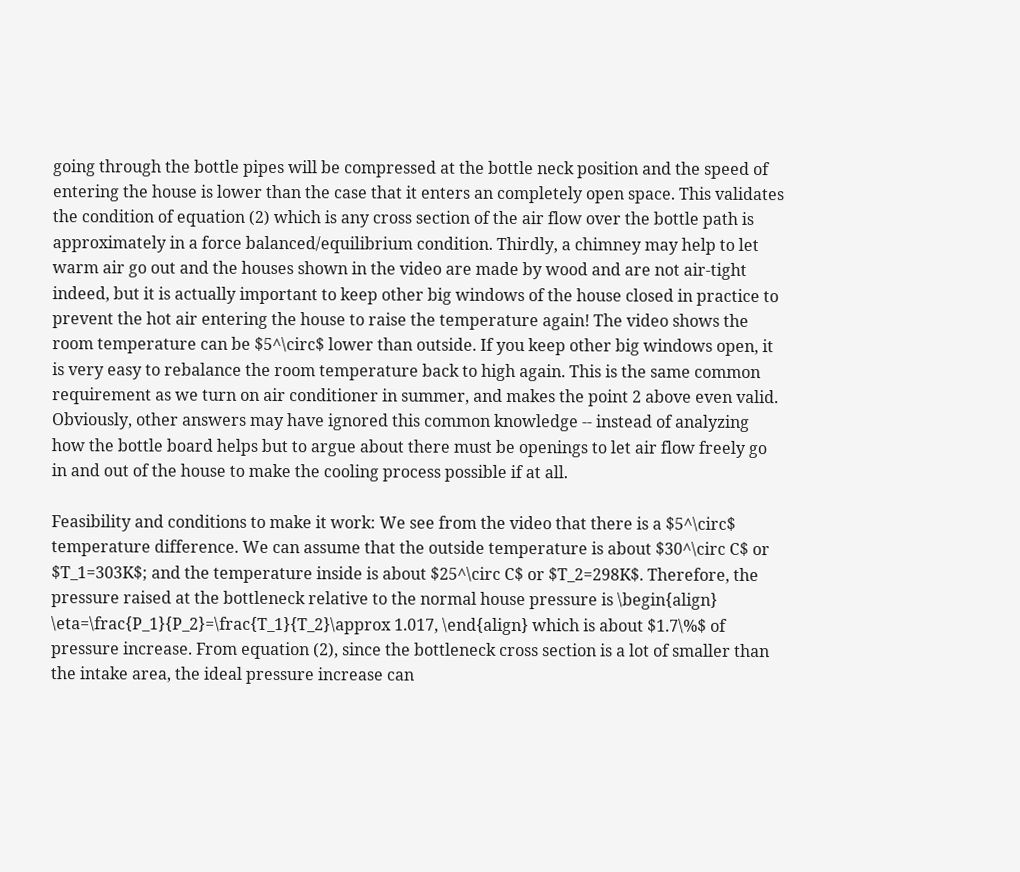going through the bottle pipes will be compressed at the bottle neck position and the speed of entering the house is lower than the case that it enters an completely open space. This validates the condition of equation (2) which is any cross section of the air flow over the bottle path is approximately in a force balanced/equilibrium condition. Thirdly, a chimney may help to let warm air go out and the houses shown in the video are made by wood and are not air-tight indeed, but it is actually important to keep other big windows of the house closed in practice to prevent the hot air entering the house to raise the temperature again! The video shows the room temperature can be $5^\circ$ lower than outside. If you keep other big windows open, it is very easy to rebalance the room temperature back to high again. This is the same common requirement as we turn on air conditioner in summer, and makes the point 2 above even valid. Obviously, other answers may have ignored this common knowledge -- instead of analyzing how the bottle board helps but to argue about there must be openings to let air flow freely go in and out of the house to make the cooling process possible if at all.

Feasibility and conditions to make it work: We see from the video that there is a $5^\circ$ temperature difference. We can assume that the outside temperature is about $30^\circ C$ or $T_1=303K$; and the temperature inside is about $25^\circ C$ or $T_2=298K$. Therefore, the pressure raised at the bottleneck relative to the normal house pressure is \begin{align} \eta=\frac{P_1}{P_2}=\frac{T_1}{T_2}\approx 1.017, \end{align} which is about $1.7\%$ of pressure increase. From equation (2), since the bottleneck cross section is a lot of smaller than the intake area, the ideal pressure increase can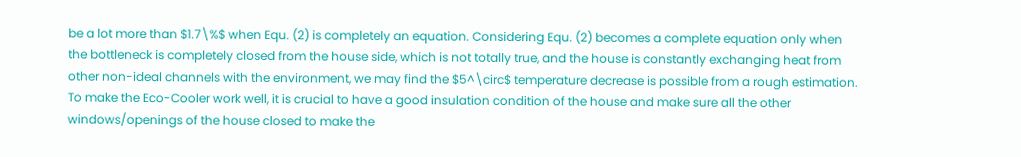be a lot more than $1.7\%$ when Equ. (2) is completely an equation. Considering Equ. (2) becomes a complete equation only when the bottleneck is completely closed from the house side, which is not totally true, and the house is constantly exchanging heat from other non-ideal channels with the environment, we may find the $5^\circ$ temperature decrease is possible from a rough estimation. To make the Eco-Cooler work well, it is crucial to have a good insulation condition of the house and make sure all the other windows/openings of the house closed to make the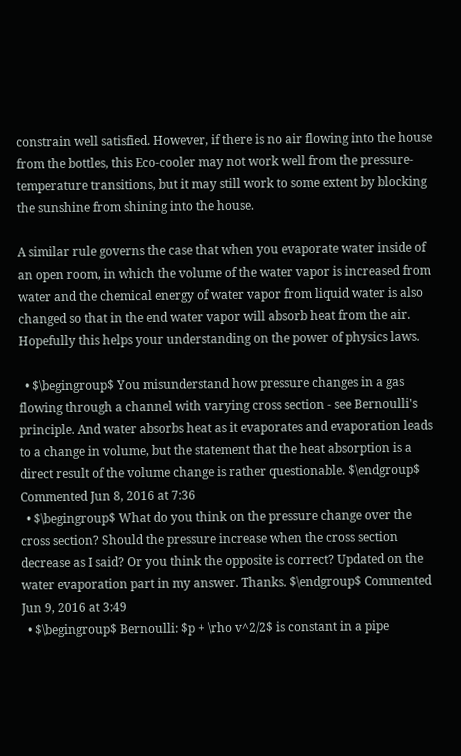constrain well satisfied. However, if there is no air flowing into the house from the bottles, this Eco-cooler may not work well from the pressure-temperature transitions, but it may still work to some extent by blocking the sunshine from shining into the house.

A similar rule governs the case that when you evaporate water inside of an open room, in which the volume of the water vapor is increased from water and the chemical energy of water vapor from liquid water is also changed so that in the end water vapor will absorb heat from the air. Hopefully this helps your understanding on the power of physics laws.

  • $\begingroup$ You misunderstand how pressure changes in a gas flowing through a channel with varying cross section - see Bernoulli's principle. And water absorbs heat as it evaporates and evaporation leads to a change in volume, but the statement that the heat absorption is a direct result of the volume change is rather questionable. $\endgroup$ Commented Jun 8, 2016 at 7:36
  • $\begingroup$ What do you think on the pressure change over the cross section? Should the pressure increase when the cross section decrease as I said? Or you think the opposite is correct? Updated on the water evaporation part in my answer. Thanks. $\endgroup$ Commented Jun 9, 2016 at 3:49
  • $\begingroup$ Bernoulli: $p + \rho v^2/2$ is constant in a pipe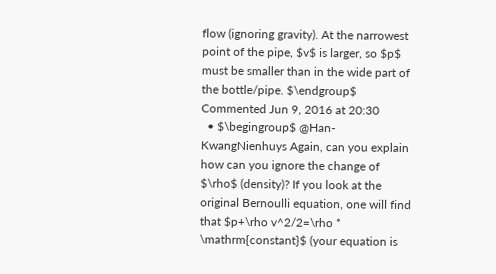flow (ignoring gravity). At the narrowest point of the pipe, $v$ is larger, so $p$ must be smaller than in the wide part of the bottle/pipe. $\endgroup$ Commented Jun 9, 2016 at 20:30
  • $\begingroup$ @Han-KwangNienhuys Again, can you explain how can you ignore the change of $\rho$ (density)? If you look at the original Bernoulli equation, one will find that $p+\rho v^2/2=\rho * \mathrm{constant}$ (your equation is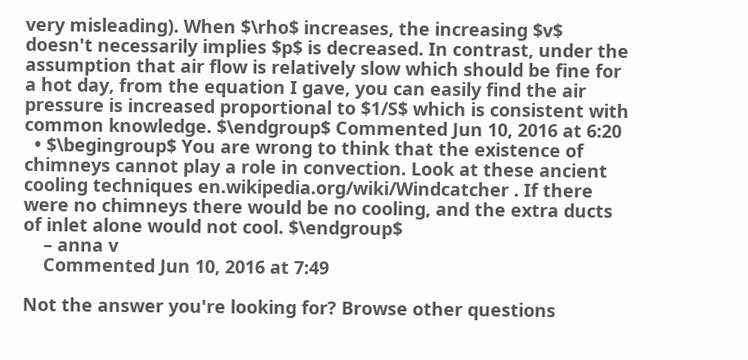very misleading). When $\rho$ increases, the increasing $v$ doesn't necessarily implies $p$ is decreased. In contrast, under the assumption that air flow is relatively slow which should be fine for a hot day, from the equation I gave, you can easily find the air pressure is increased proportional to $1/S$ which is consistent with common knowledge. $\endgroup$ Commented Jun 10, 2016 at 6:20
  • $\begingroup$ You are wrong to think that the existence of chimneys cannot play a role in convection. Look at these ancient cooling techniques en.wikipedia.org/wiki/Windcatcher . If there were no chimneys there would be no cooling, and the extra ducts of inlet alone would not cool. $\endgroup$
    – anna v
    Commented Jun 10, 2016 at 7:49

Not the answer you're looking for? Browse other questions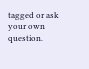tagged or ask your own question.